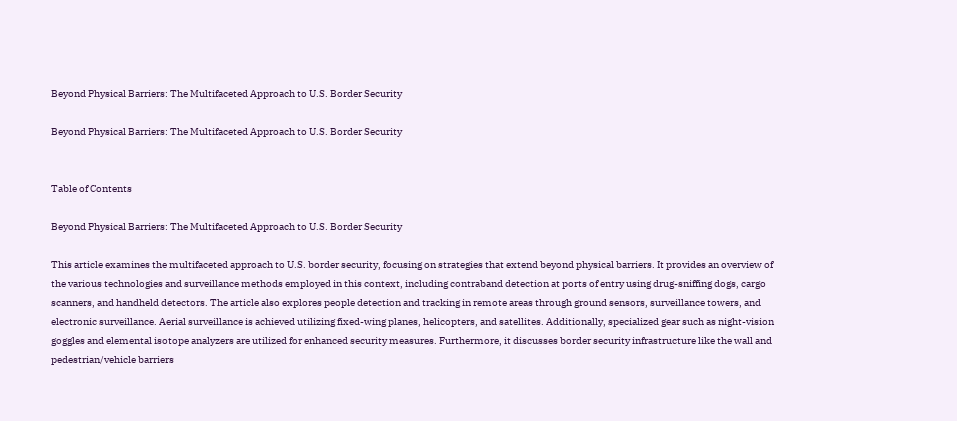Beyond Physical Barriers: The Multifaceted Approach to U.S. Border Security

Beyond Physical Barriers: The Multifaceted Approach to U.S. Border Security


Table of Contents

Beyond Physical Barriers: The Multifaceted Approach to U.S. Border Security

This article examines the multifaceted approach to U.S. border security, focusing on strategies that extend beyond physical barriers. It provides an overview of the various technologies and surveillance methods employed in this context, including contraband detection at ports of entry using drug-sniffing dogs, cargo scanners, and handheld detectors. The article also explores people detection and tracking in remote areas through ground sensors, surveillance towers, and electronic surveillance. Aerial surveillance is achieved utilizing fixed-wing planes, helicopters, and satellites. Additionally, specialized gear such as night-vision goggles and elemental isotope analyzers are utilized for enhanced security measures. Furthermore, it discusses border security infrastructure like the wall and pedestrian/vehicle barriers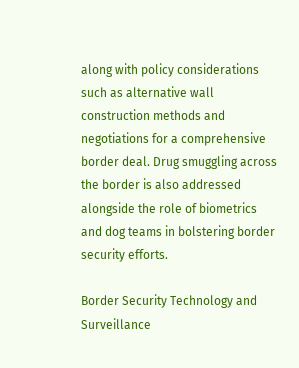along with policy considerations such as alternative wall construction methods and negotiations for a comprehensive border deal. Drug smuggling across the border is also addressed alongside the role of biometrics and dog teams in bolstering border security efforts.

Border Security Technology and Surveillance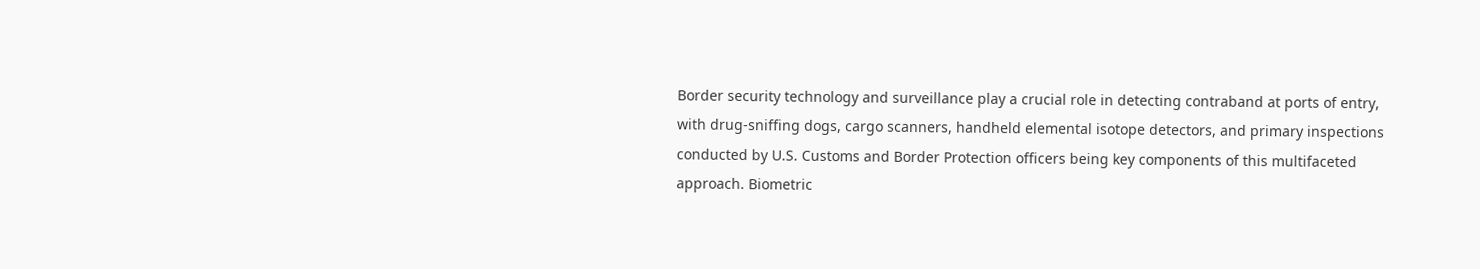Border security technology and surveillance play a crucial role in detecting contraband at ports of entry, with drug-sniffing dogs, cargo scanners, handheld elemental isotope detectors, and primary inspections conducted by U.S. Customs and Border Protection officers being key components of this multifaceted approach. Biometric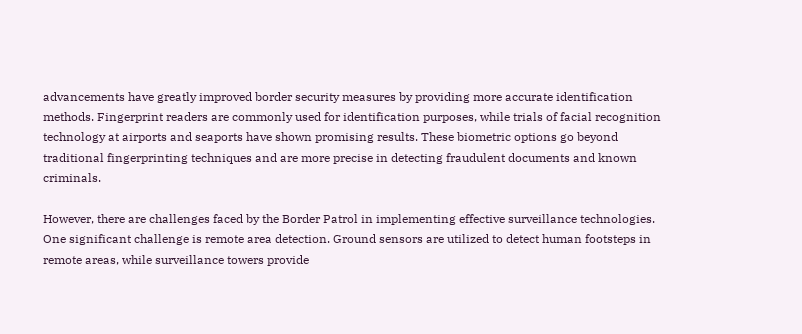advancements have greatly improved border security measures by providing more accurate identification methods. Fingerprint readers are commonly used for identification purposes, while trials of facial recognition technology at airports and seaports have shown promising results. These biometric options go beyond traditional fingerprinting techniques and are more precise in detecting fraudulent documents and known criminals.

However, there are challenges faced by the Border Patrol in implementing effective surveillance technologies. One significant challenge is remote area detection. Ground sensors are utilized to detect human footsteps in remote areas, while surveillance towers provide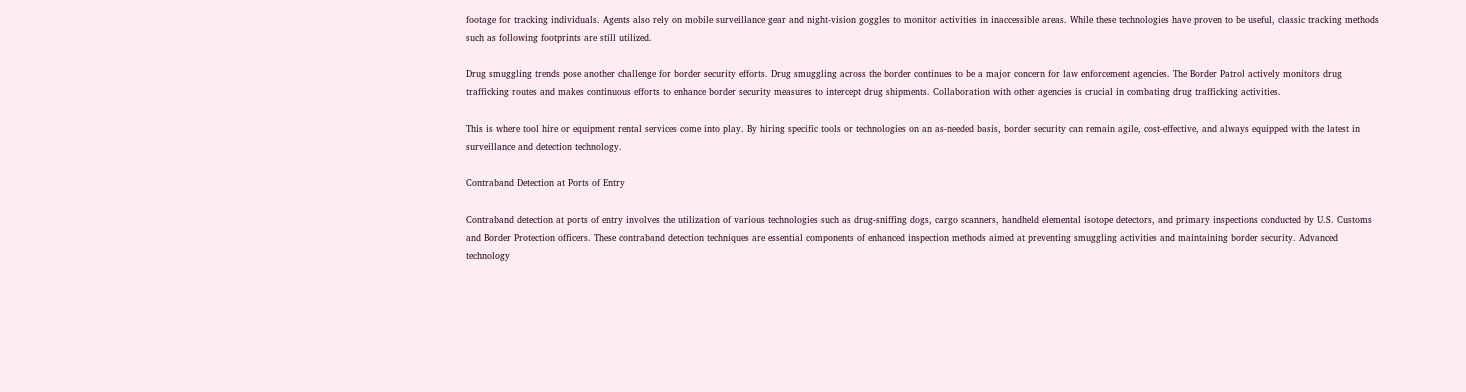footage for tracking individuals. Agents also rely on mobile surveillance gear and night-vision goggles to monitor activities in inaccessible areas. While these technologies have proven to be useful, classic tracking methods such as following footprints are still utilized.

Drug smuggling trends pose another challenge for border security efforts. Drug smuggling across the border continues to be a major concern for law enforcement agencies. The Border Patrol actively monitors drug trafficking routes and makes continuous efforts to enhance border security measures to intercept drug shipments. Collaboration with other agencies is crucial in combating drug trafficking activities.

This is where tool hire or equipment rental services come into play. By hiring specific tools or technologies on an as-needed basis, border security can remain agile, cost-effective, and always equipped with the latest in surveillance and detection technology.

Contraband Detection at Ports of Entry

Contraband detection at ports of entry involves the utilization of various technologies such as drug-sniffing dogs, cargo scanners, handheld elemental isotope detectors, and primary inspections conducted by U.S. Customs and Border Protection officers. These contraband detection techniques are essential components of enhanced inspection methods aimed at preventing smuggling activities and maintaining border security. Advanced technology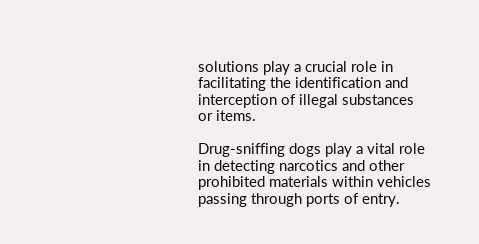solutions play a crucial role in facilitating the identification and interception of illegal substances or items.

Drug-sniffing dogs play a vital role in detecting narcotics and other prohibited materials within vehicles passing through ports of entry.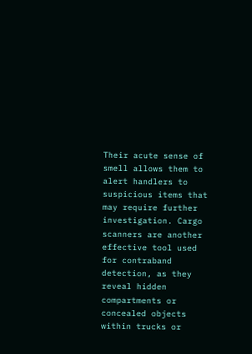Their acute sense of smell allows them to alert handlers to suspicious items that may require further investigation. Cargo scanners are another effective tool used for contraband detection, as they reveal hidden compartments or concealed objects within trucks or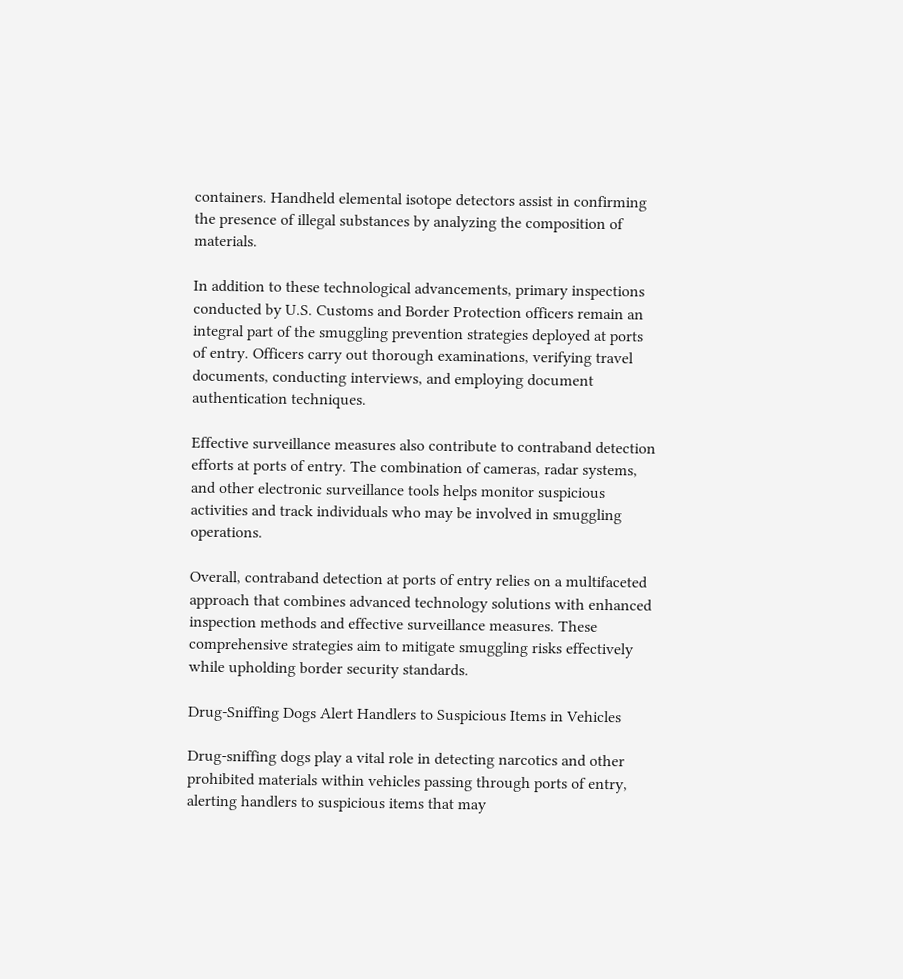containers. Handheld elemental isotope detectors assist in confirming the presence of illegal substances by analyzing the composition of materials.

In addition to these technological advancements, primary inspections conducted by U.S. Customs and Border Protection officers remain an integral part of the smuggling prevention strategies deployed at ports of entry. Officers carry out thorough examinations, verifying travel documents, conducting interviews, and employing document authentication techniques.

Effective surveillance measures also contribute to contraband detection efforts at ports of entry. The combination of cameras, radar systems, and other electronic surveillance tools helps monitor suspicious activities and track individuals who may be involved in smuggling operations.

Overall, contraband detection at ports of entry relies on a multifaceted approach that combines advanced technology solutions with enhanced inspection methods and effective surveillance measures. These comprehensive strategies aim to mitigate smuggling risks effectively while upholding border security standards.

Drug-Sniffing Dogs Alert Handlers to Suspicious Items in Vehicles

Drug-sniffing dogs play a vital role in detecting narcotics and other prohibited materials within vehicles passing through ports of entry, alerting handlers to suspicious items that may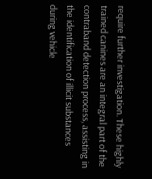require further investigation. These highly trained canines are an integral part of the contraband detection process, assisting in the identification of illicit substances during vehicle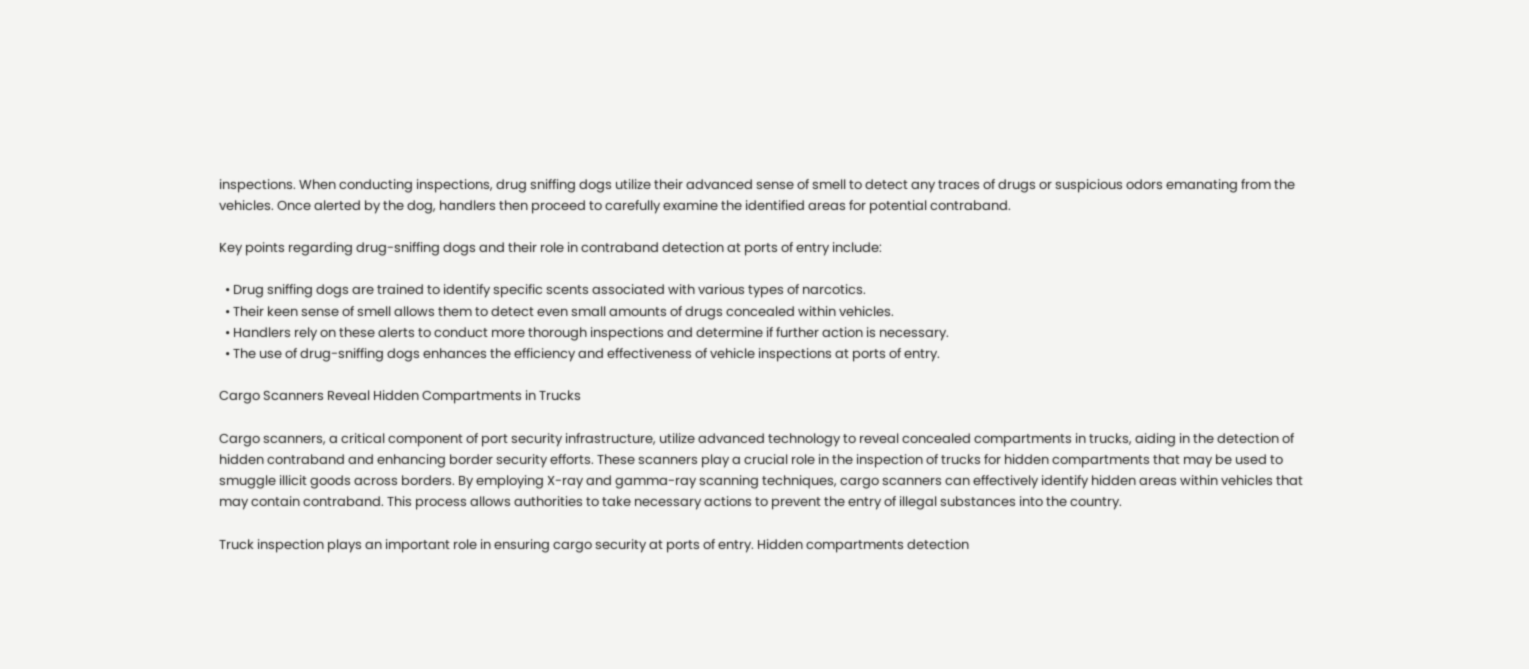inspections. When conducting inspections, drug sniffing dogs utilize their advanced sense of smell to detect any traces of drugs or suspicious odors emanating from the vehicles. Once alerted by the dog, handlers then proceed to carefully examine the identified areas for potential contraband.

Key points regarding drug-sniffing dogs and their role in contraband detection at ports of entry include:

  • Drug sniffing dogs are trained to identify specific scents associated with various types of narcotics.
  • Their keen sense of smell allows them to detect even small amounts of drugs concealed within vehicles.
  • Handlers rely on these alerts to conduct more thorough inspections and determine if further action is necessary.
  • The use of drug-sniffing dogs enhances the efficiency and effectiveness of vehicle inspections at ports of entry.

Cargo Scanners Reveal Hidden Compartments in Trucks

Cargo scanners, a critical component of port security infrastructure, utilize advanced technology to reveal concealed compartments in trucks, aiding in the detection of hidden contraband and enhancing border security efforts. These scanners play a crucial role in the inspection of trucks for hidden compartments that may be used to smuggle illicit goods across borders. By employing X-ray and gamma-ray scanning techniques, cargo scanners can effectively identify hidden areas within vehicles that may contain contraband. This process allows authorities to take necessary actions to prevent the entry of illegal substances into the country.

Truck inspection plays an important role in ensuring cargo security at ports of entry. Hidden compartments detection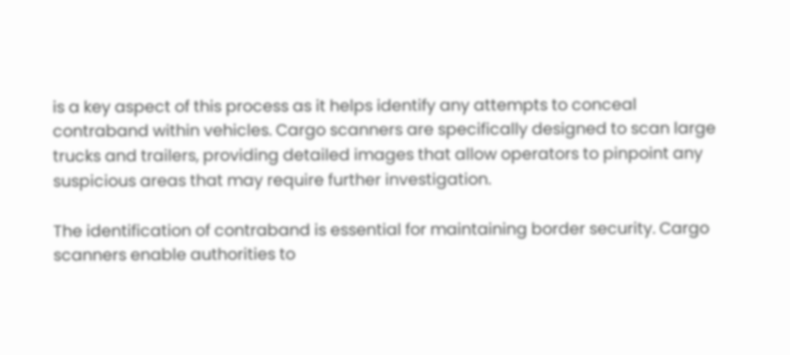is a key aspect of this process as it helps identify any attempts to conceal contraband within vehicles. Cargo scanners are specifically designed to scan large trucks and trailers, providing detailed images that allow operators to pinpoint any suspicious areas that may require further investigation.

The identification of contraband is essential for maintaining border security. Cargo scanners enable authorities to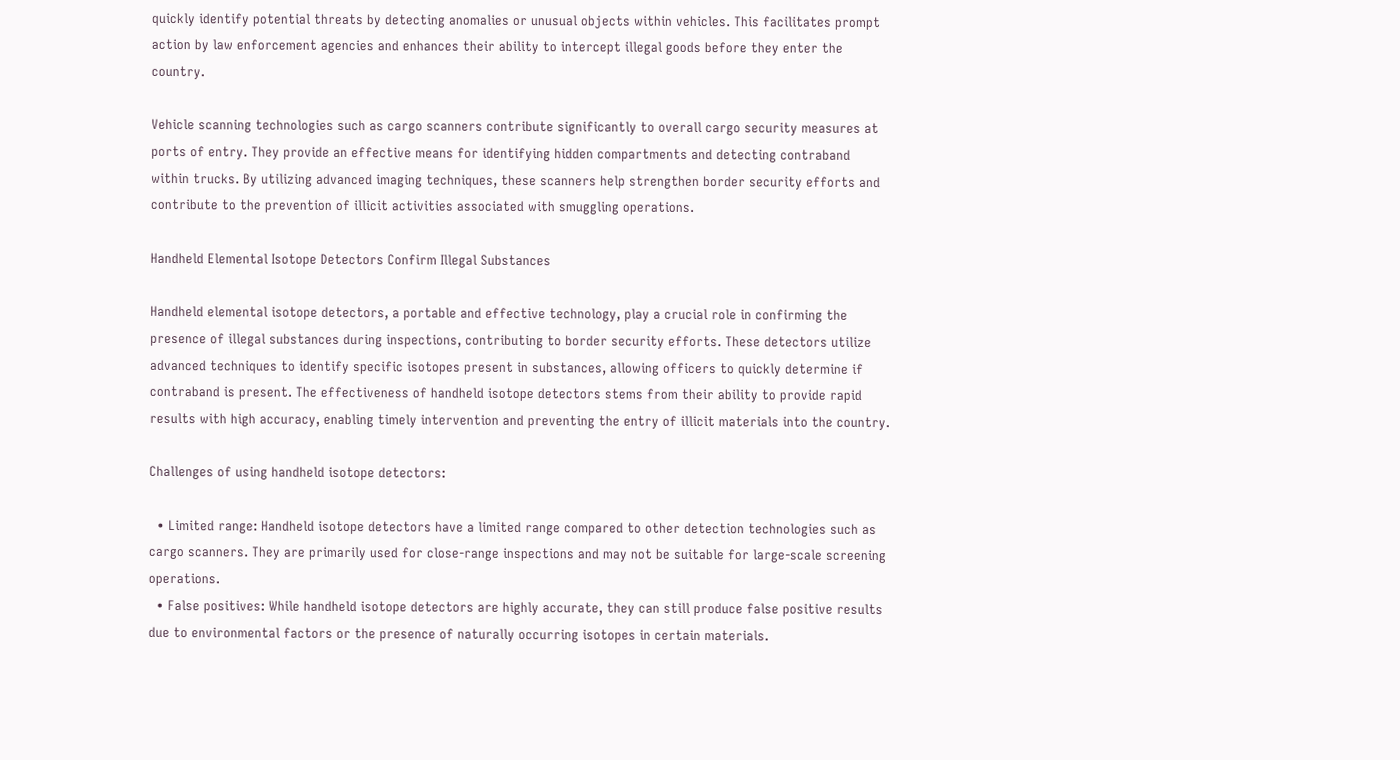quickly identify potential threats by detecting anomalies or unusual objects within vehicles. This facilitates prompt action by law enforcement agencies and enhances their ability to intercept illegal goods before they enter the country.

Vehicle scanning technologies such as cargo scanners contribute significantly to overall cargo security measures at ports of entry. They provide an effective means for identifying hidden compartments and detecting contraband within trucks. By utilizing advanced imaging techniques, these scanners help strengthen border security efforts and contribute to the prevention of illicit activities associated with smuggling operations.

Handheld Elemental Isotope Detectors Confirm Illegal Substances

Handheld elemental isotope detectors, a portable and effective technology, play a crucial role in confirming the presence of illegal substances during inspections, contributing to border security efforts. These detectors utilize advanced techniques to identify specific isotopes present in substances, allowing officers to quickly determine if contraband is present. The effectiveness of handheld isotope detectors stems from their ability to provide rapid results with high accuracy, enabling timely intervention and preventing the entry of illicit materials into the country.

Challenges of using handheld isotope detectors:

  • Limited range: Handheld isotope detectors have a limited range compared to other detection technologies such as cargo scanners. They are primarily used for close-range inspections and may not be suitable for large-scale screening operations.
  • False positives: While handheld isotope detectors are highly accurate, they can still produce false positive results due to environmental factors or the presence of naturally occurring isotopes in certain materials.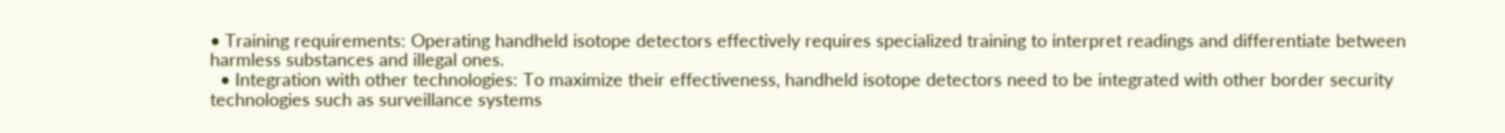• Training requirements: Operating handheld isotope detectors effectively requires specialized training to interpret readings and differentiate between harmless substances and illegal ones.
  • Integration with other technologies: To maximize their effectiveness, handheld isotope detectors need to be integrated with other border security technologies such as surveillance systems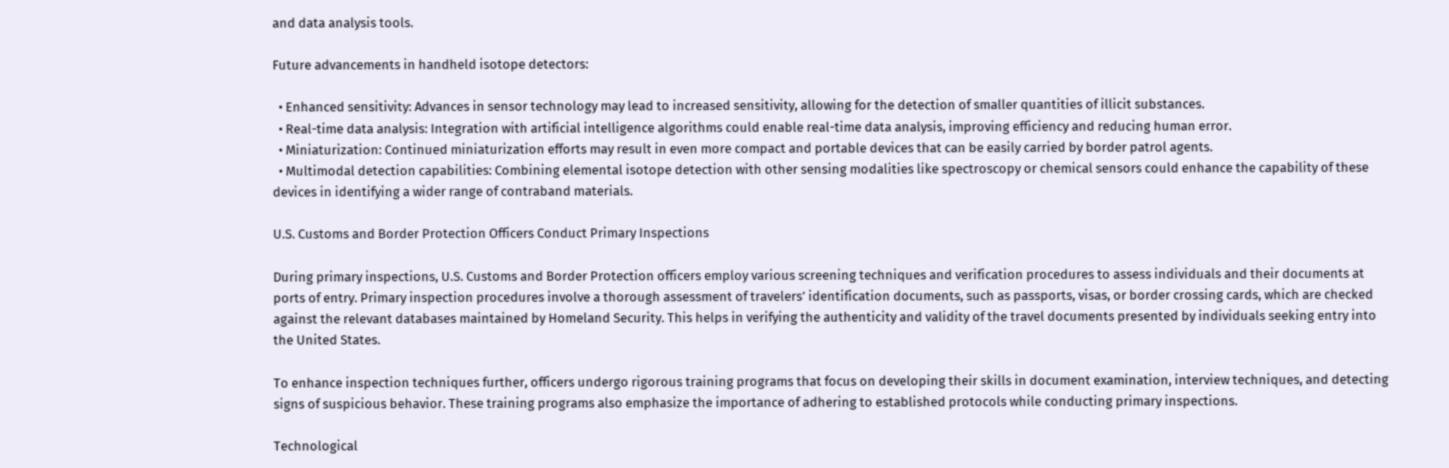and data analysis tools.

Future advancements in handheld isotope detectors:

  • Enhanced sensitivity: Advances in sensor technology may lead to increased sensitivity, allowing for the detection of smaller quantities of illicit substances.
  • Real-time data analysis: Integration with artificial intelligence algorithms could enable real-time data analysis, improving efficiency and reducing human error.
  • Miniaturization: Continued miniaturization efforts may result in even more compact and portable devices that can be easily carried by border patrol agents.
  • Multimodal detection capabilities: Combining elemental isotope detection with other sensing modalities like spectroscopy or chemical sensors could enhance the capability of these devices in identifying a wider range of contraband materials.

U.S. Customs and Border Protection Officers Conduct Primary Inspections

During primary inspections, U.S. Customs and Border Protection officers employ various screening techniques and verification procedures to assess individuals and their documents at ports of entry. Primary inspection procedures involve a thorough assessment of travelers’ identification documents, such as passports, visas, or border crossing cards, which are checked against the relevant databases maintained by Homeland Security. This helps in verifying the authenticity and validity of the travel documents presented by individuals seeking entry into the United States.

To enhance inspection techniques further, officers undergo rigorous training programs that focus on developing their skills in document examination, interview techniques, and detecting signs of suspicious behavior. These training programs also emphasize the importance of adhering to established protocols while conducting primary inspections.

Technological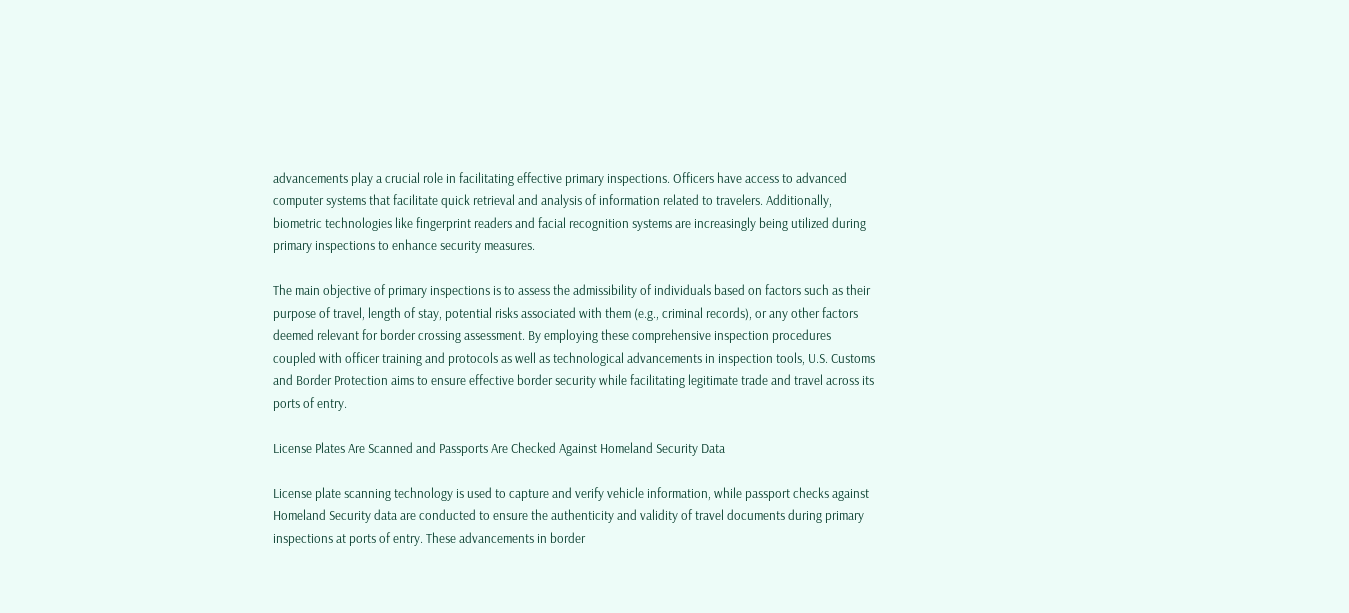advancements play a crucial role in facilitating effective primary inspections. Officers have access to advanced computer systems that facilitate quick retrieval and analysis of information related to travelers. Additionally, biometric technologies like fingerprint readers and facial recognition systems are increasingly being utilized during primary inspections to enhance security measures.

The main objective of primary inspections is to assess the admissibility of individuals based on factors such as their purpose of travel, length of stay, potential risks associated with them (e.g., criminal records), or any other factors deemed relevant for border crossing assessment. By employing these comprehensive inspection procedures coupled with officer training and protocols as well as technological advancements in inspection tools, U.S. Customs and Border Protection aims to ensure effective border security while facilitating legitimate trade and travel across its ports of entry.

License Plates Are Scanned and Passports Are Checked Against Homeland Security Data

License plate scanning technology is used to capture and verify vehicle information, while passport checks against Homeland Security data are conducted to ensure the authenticity and validity of travel documents during primary inspections at ports of entry. These advancements in border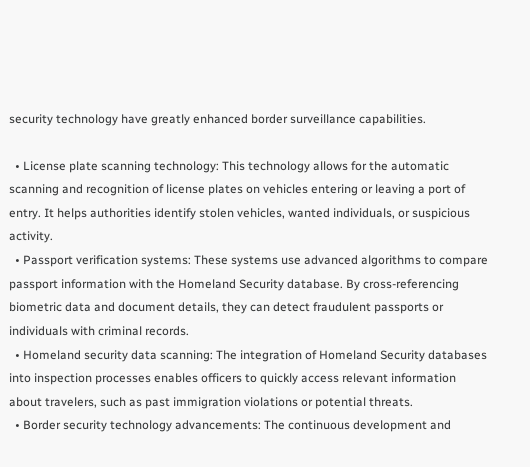security technology have greatly enhanced border surveillance capabilities.

  • License plate scanning technology: This technology allows for the automatic scanning and recognition of license plates on vehicles entering or leaving a port of entry. It helps authorities identify stolen vehicles, wanted individuals, or suspicious activity.
  • Passport verification systems: These systems use advanced algorithms to compare passport information with the Homeland Security database. By cross-referencing biometric data and document details, they can detect fraudulent passports or individuals with criminal records.
  • Homeland security data scanning: The integration of Homeland Security databases into inspection processes enables officers to quickly access relevant information about travelers, such as past immigration violations or potential threats.
  • Border security technology advancements: The continuous development and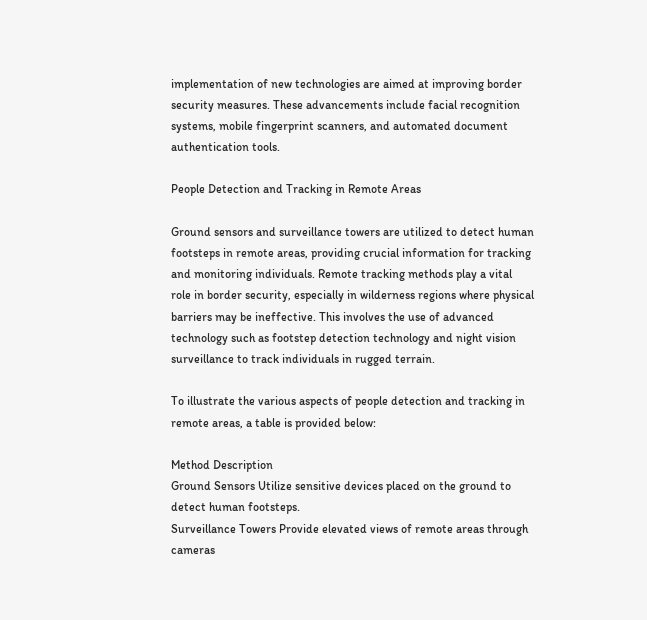implementation of new technologies are aimed at improving border security measures. These advancements include facial recognition systems, mobile fingerprint scanners, and automated document authentication tools.

People Detection and Tracking in Remote Areas

Ground sensors and surveillance towers are utilized to detect human footsteps in remote areas, providing crucial information for tracking and monitoring individuals. Remote tracking methods play a vital role in border security, especially in wilderness regions where physical barriers may be ineffective. This involves the use of advanced technology such as footstep detection technology and night vision surveillance to track individuals in rugged terrain.

To illustrate the various aspects of people detection and tracking in remote areas, a table is provided below:

Method Description
Ground Sensors Utilize sensitive devices placed on the ground to detect human footsteps.
Surveillance Towers Provide elevated views of remote areas through cameras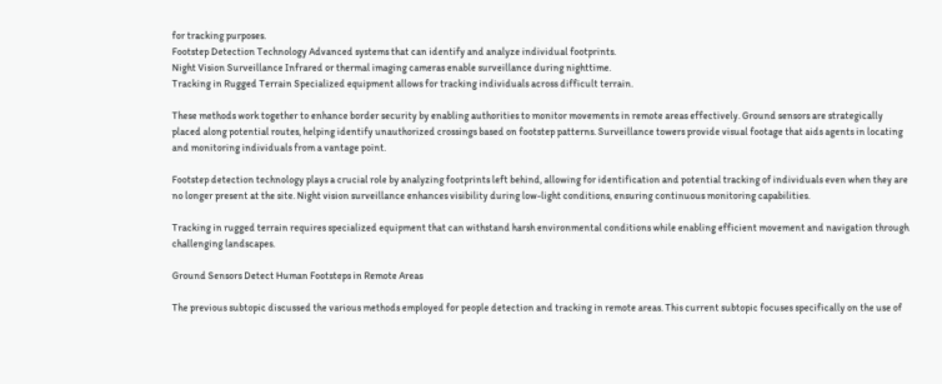for tracking purposes.
Footstep Detection Technology Advanced systems that can identify and analyze individual footprints.
Night Vision Surveillance Infrared or thermal imaging cameras enable surveillance during nighttime.
Tracking in Rugged Terrain Specialized equipment allows for tracking individuals across difficult terrain.

These methods work together to enhance border security by enabling authorities to monitor movements in remote areas effectively. Ground sensors are strategically placed along potential routes, helping identify unauthorized crossings based on footstep patterns. Surveillance towers provide visual footage that aids agents in locating and monitoring individuals from a vantage point.

Footstep detection technology plays a crucial role by analyzing footprints left behind, allowing for identification and potential tracking of individuals even when they are no longer present at the site. Night vision surveillance enhances visibility during low-light conditions, ensuring continuous monitoring capabilities.

Tracking in rugged terrain requires specialized equipment that can withstand harsh environmental conditions while enabling efficient movement and navigation through challenging landscapes.

Ground Sensors Detect Human Footsteps in Remote Areas

The previous subtopic discussed the various methods employed for people detection and tracking in remote areas. This current subtopic focuses specifically on the use of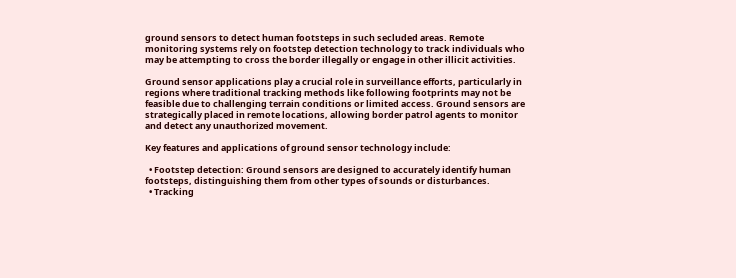ground sensors to detect human footsteps in such secluded areas. Remote monitoring systems rely on footstep detection technology to track individuals who may be attempting to cross the border illegally or engage in other illicit activities.

Ground sensor applications play a crucial role in surveillance efforts, particularly in regions where traditional tracking methods like following footprints may not be feasible due to challenging terrain conditions or limited access. Ground sensors are strategically placed in remote locations, allowing border patrol agents to monitor and detect any unauthorized movement.

Key features and applications of ground sensor technology include:

  • Footstep detection: Ground sensors are designed to accurately identify human footsteps, distinguishing them from other types of sounds or disturbances.
  • Tracking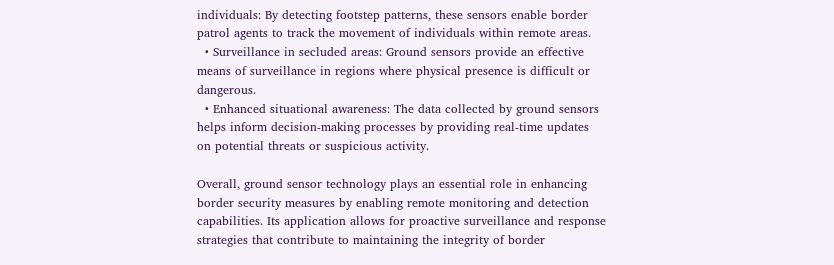individuals: By detecting footstep patterns, these sensors enable border patrol agents to track the movement of individuals within remote areas.
  • Surveillance in secluded areas: Ground sensors provide an effective means of surveillance in regions where physical presence is difficult or dangerous.
  • Enhanced situational awareness: The data collected by ground sensors helps inform decision-making processes by providing real-time updates on potential threats or suspicious activity.

Overall, ground sensor technology plays an essential role in enhancing border security measures by enabling remote monitoring and detection capabilities. Its application allows for proactive surveillance and response strategies that contribute to maintaining the integrity of border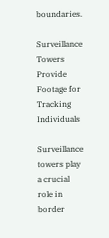boundaries.

Surveillance Towers Provide Footage for Tracking Individuals

Surveillance towers play a crucial role in border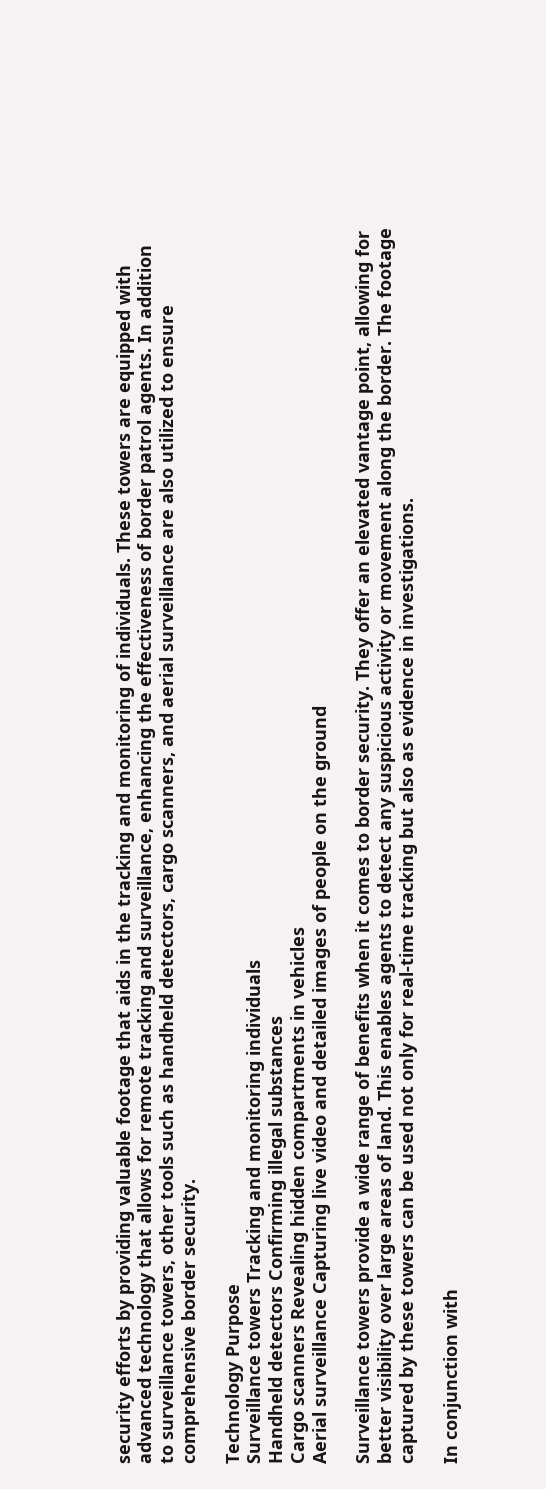security efforts by providing valuable footage that aids in the tracking and monitoring of individuals. These towers are equipped with advanced technology that allows for remote tracking and surveillance, enhancing the effectiveness of border patrol agents. In addition to surveillance towers, other tools such as handheld detectors, cargo scanners, and aerial surveillance are also utilized to ensure comprehensive border security.

Technology Purpose
Surveillance towers Tracking and monitoring individuals
Handheld detectors Confirming illegal substances
Cargo scanners Revealing hidden compartments in vehicles
Aerial surveillance Capturing live video and detailed images of people on the ground

Surveillance towers provide a wide range of benefits when it comes to border security. They offer an elevated vantage point, allowing for better visibility over large areas of land. This enables agents to detect any suspicious activity or movement along the border. The footage captured by these towers can be used not only for real-time tracking but also as evidence in investigations.

In conjunction with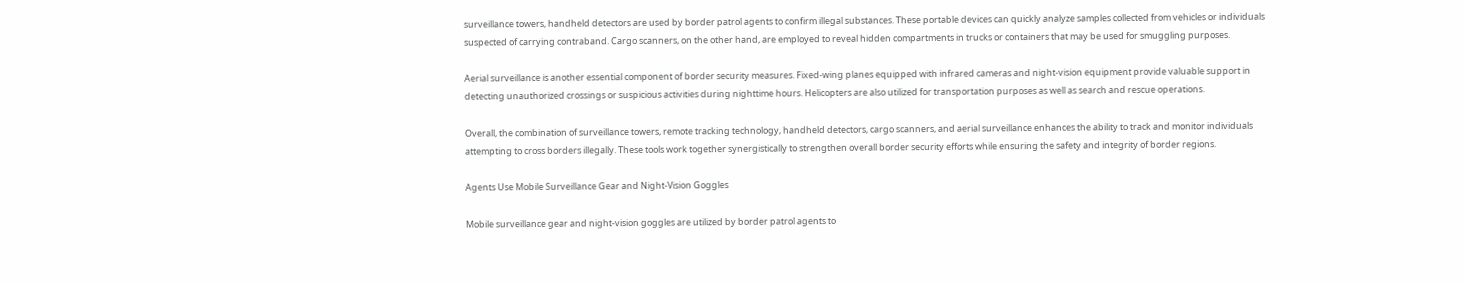surveillance towers, handheld detectors are used by border patrol agents to confirm illegal substances. These portable devices can quickly analyze samples collected from vehicles or individuals suspected of carrying contraband. Cargo scanners, on the other hand, are employed to reveal hidden compartments in trucks or containers that may be used for smuggling purposes.

Aerial surveillance is another essential component of border security measures. Fixed-wing planes equipped with infrared cameras and night-vision equipment provide valuable support in detecting unauthorized crossings or suspicious activities during nighttime hours. Helicopters are also utilized for transportation purposes as well as search and rescue operations.

Overall, the combination of surveillance towers, remote tracking technology, handheld detectors, cargo scanners, and aerial surveillance enhances the ability to track and monitor individuals attempting to cross borders illegally. These tools work together synergistically to strengthen overall border security efforts while ensuring the safety and integrity of border regions.

Agents Use Mobile Surveillance Gear and Night-Vision Goggles

Mobile surveillance gear and night-vision goggles are utilized by border patrol agents to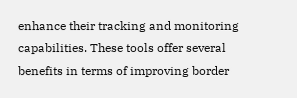enhance their tracking and monitoring capabilities. These tools offer several benefits in terms of improving border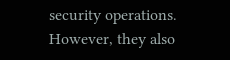security operations. However, they also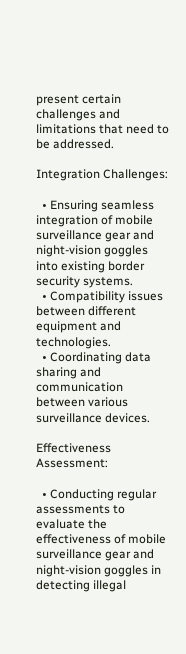present certain challenges and limitations that need to be addressed.

Integration Challenges:

  • Ensuring seamless integration of mobile surveillance gear and night-vision goggles into existing border security systems.
  • Compatibility issues between different equipment and technologies.
  • Coordinating data sharing and communication between various surveillance devices.

Effectiveness Assessment:

  • Conducting regular assessments to evaluate the effectiveness of mobile surveillance gear and night-vision goggles in detecting illegal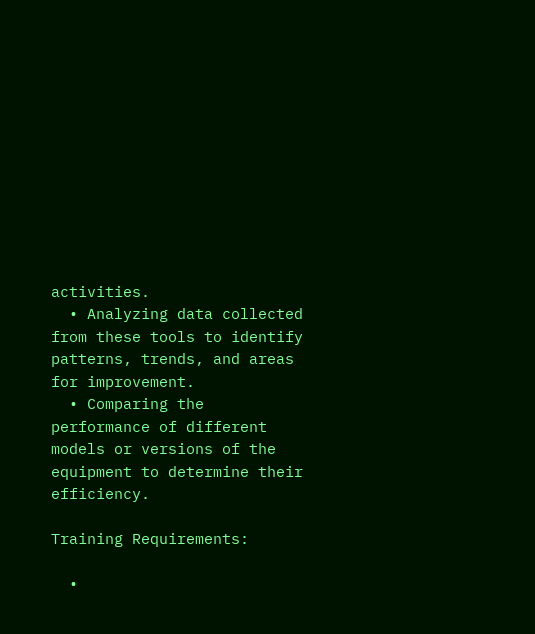activities.
  • Analyzing data collected from these tools to identify patterns, trends, and areas for improvement.
  • Comparing the performance of different models or versions of the equipment to determine their efficiency.

Training Requirements:

  •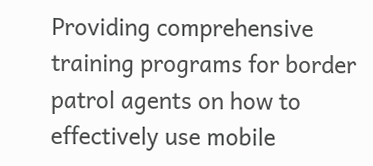Providing comprehensive training programs for border patrol agents on how to effectively use mobile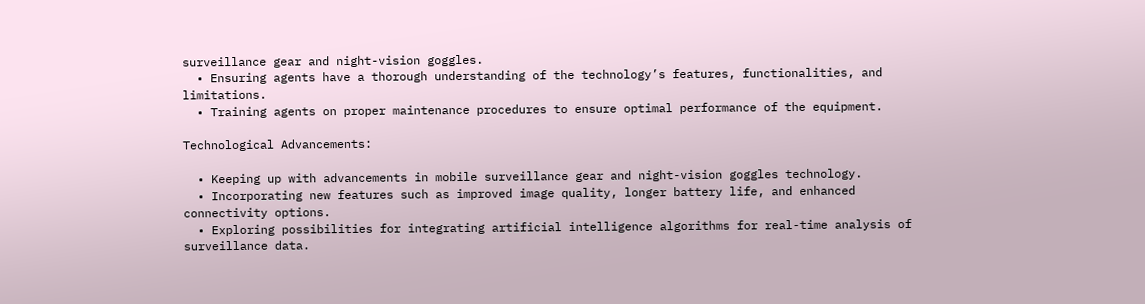surveillance gear and night-vision goggles.
  • Ensuring agents have a thorough understanding of the technology’s features, functionalities, and limitations.
  • Training agents on proper maintenance procedures to ensure optimal performance of the equipment.

Technological Advancements:

  • Keeping up with advancements in mobile surveillance gear and night-vision goggles technology.
  • Incorporating new features such as improved image quality, longer battery life, and enhanced connectivity options.
  • Exploring possibilities for integrating artificial intelligence algorithms for real-time analysis of surveillance data.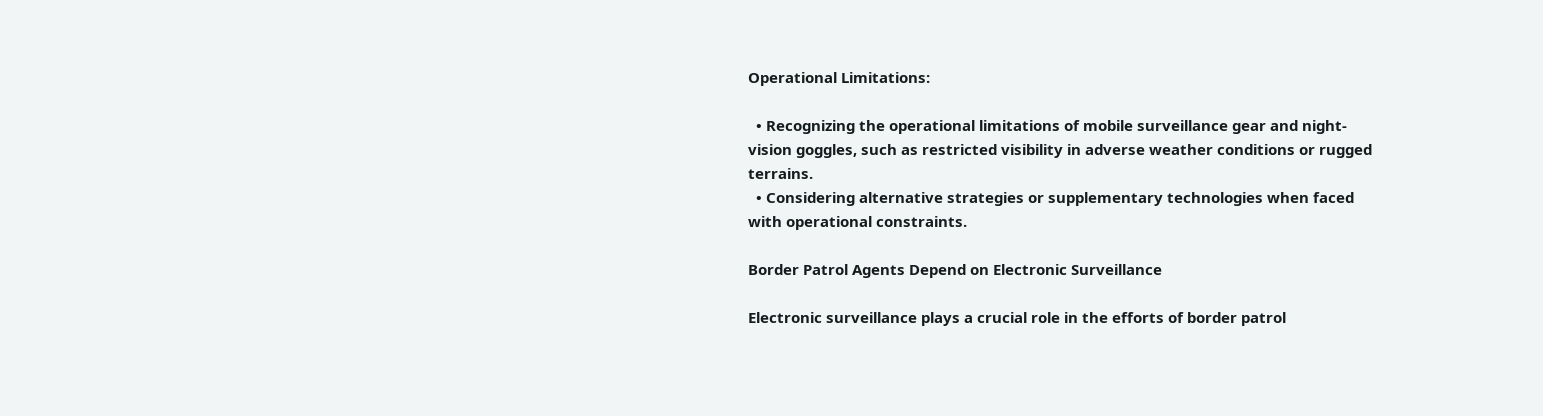Operational Limitations:

  • Recognizing the operational limitations of mobile surveillance gear and night-vision goggles, such as restricted visibility in adverse weather conditions or rugged terrains.
  • Considering alternative strategies or supplementary technologies when faced with operational constraints.

Border Patrol Agents Depend on Electronic Surveillance

Electronic surveillance plays a crucial role in the efforts of border patrol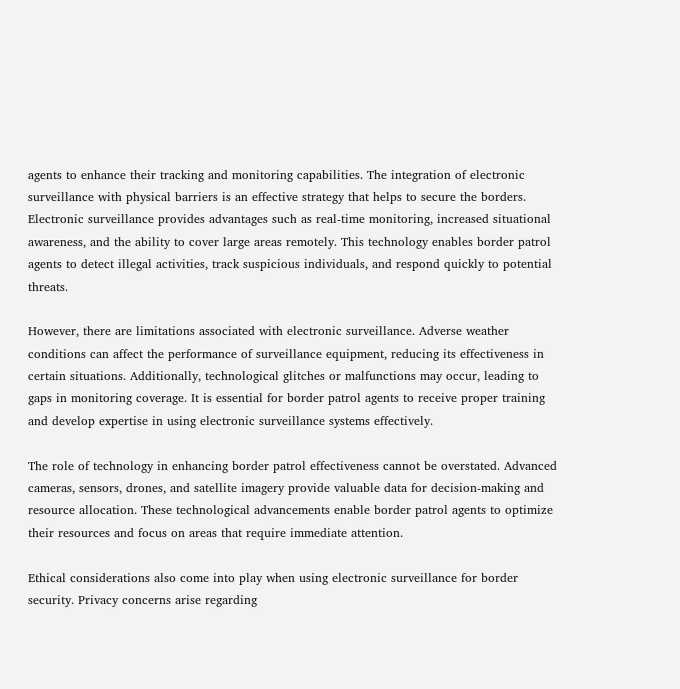agents to enhance their tracking and monitoring capabilities. The integration of electronic surveillance with physical barriers is an effective strategy that helps to secure the borders. Electronic surveillance provides advantages such as real-time monitoring, increased situational awareness, and the ability to cover large areas remotely. This technology enables border patrol agents to detect illegal activities, track suspicious individuals, and respond quickly to potential threats.

However, there are limitations associated with electronic surveillance. Adverse weather conditions can affect the performance of surveillance equipment, reducing its effectiveness in certain situations. Additionally, technological glitches or malfunctions may occur, leading to gaps in monitoring coverage. It is essential for border patrol agents to receive proper training and develop expertise in using electronic surveillance systems effectively.

The role of technology in enhancing border patrol effectiveness cannot be overstated. Advanced cameras, sensors, drones, and satellite imagery provide valuable data for decision-making and resource allocation. These technological advancements enable border patrol agents to optimize their resources and focus on areas that require immediate attention.

Ethical considerations also come into play when using electronic surveillance for border security. Privacy concerns arise regarding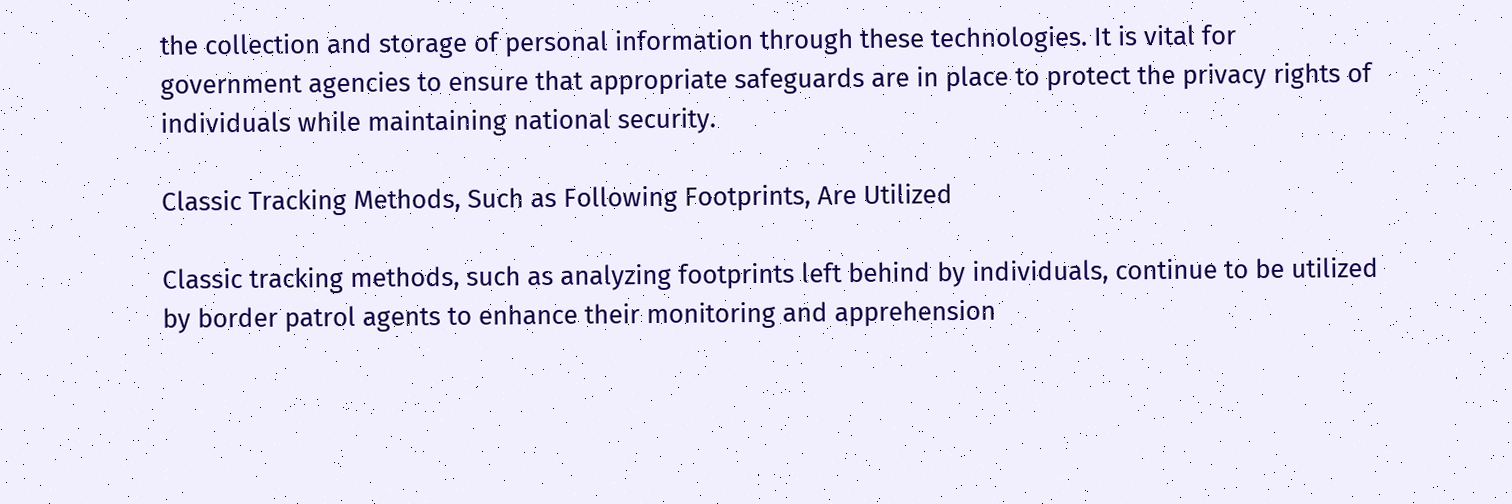the collection and storage of personal information through these technologies. It is vital for government agencies to ensure that appropriate safeguards are in place to protect the privacy rights of individuals while maintaining national security.

Classic Tracking Methods, Such as Following Footprints, Are Utilized

Classic tracking methods, such as analyzing footprints left behind by individuals, continue to be utilized by border patrol agents to enhance their monitoring and apprehension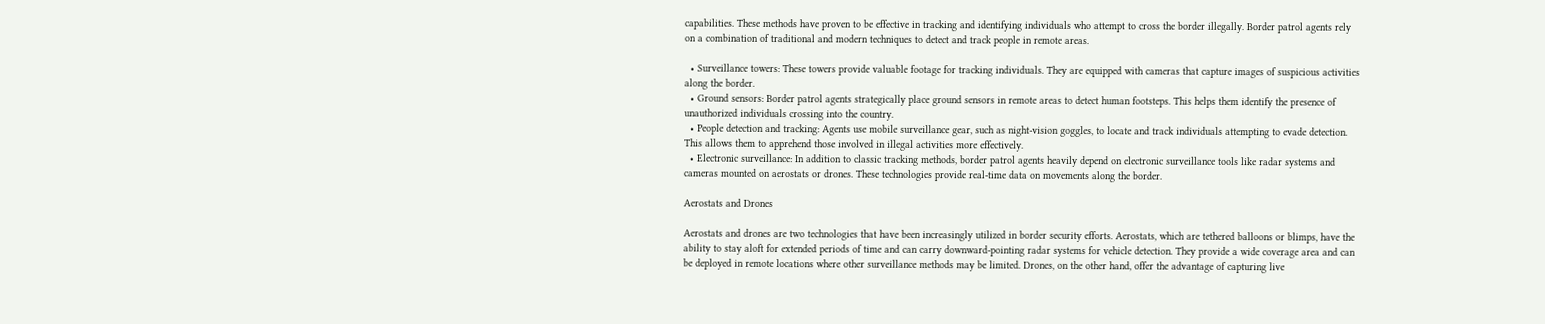capabilities. These methods have proven to be effective in tracking and identifying individuals who attempt to cross the border illegally. Border patrol agents rely on a combination of traditional and modern techniques to detect and track people in remote areas.

  • Surveillance towers: These towers provide valuable footage for tracking individuals. They are equipped with cameras that capture images of suspicious activities along the border.
  • Ground sensors: Border patrol agents strategically place ground sensors in remote areas to detect human footsteps. This helps them identify the presence of unauthorized individuals crossing into the country.
  • People detection and tracking: Agents use mobile surveillance gear, such as night-vision goggles, to locate and track individuals attempting to evade detection. This allows them to apprehend those involved in illegal activities more effectively.
  • Electronic surveillance: In addition to classic tracking methods, border patrol agents heavily depend on electronic surveillance tools like radar systems and cameras mounted on aerostats or drones. These technologies provide real-time data on movements along the border.

Aerostats and Drones

Aerostats and drones are two technologies that have been increasingly utilized in border security efforts. Aerostats, which are tethered balloons or blimps, have the ability to stay aloft for extended periods of time and can carry downward-pointing radar systems for vehicle detection. They provide a wide coverage area and can be deployed in remote locations where other surveillance methods may be limited. Drones, on the other hand, offer the advantage of capturing live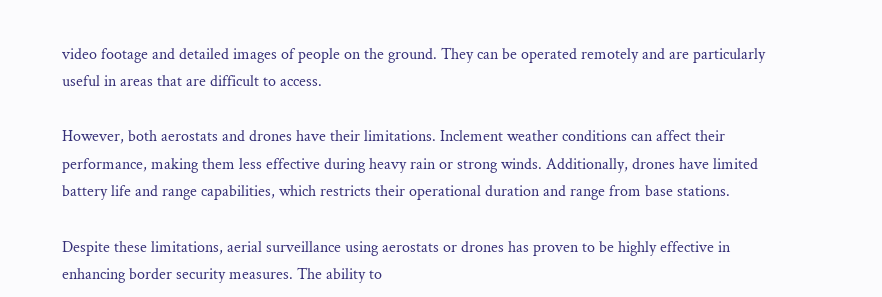video footage and detailed images of people on the ground. They can be operated remotely and are particularly useful in areas that are difficult to access.

However, both aerostats and drones have their limitations. Inclement weather conditions can affect their performance, making them less effective during heavy rain or strong winds. Additionally, drones have limited battery life and range capabilities, which restricts their operational duration and range from base stations.

Despite these limitations, aerial surveillance using aerostats or drones has proven to be highly effective in enhancing border security measures. The ability to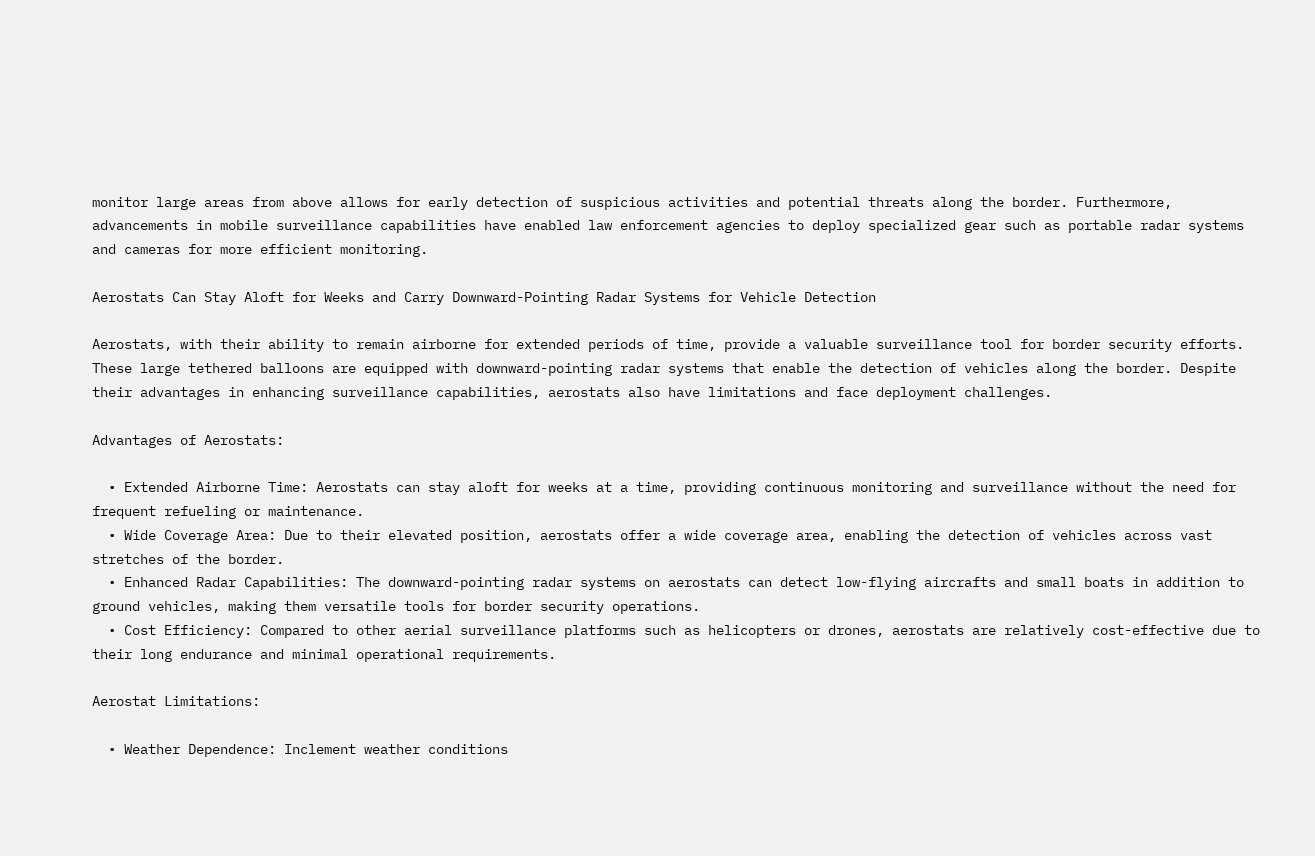monitor large areas from above allows for early detection of suspicious activities and potential threats along the border. Furthermore, advancements in mobile surveillance capabilities have enabled law enforcement agencies to deploy specialized gear such as portable radar systems and cameras for more efficient monitoring.

Aerostats Can Stay Aloft for Weeks and Carry Downward-Pointing Radar Systems for Vehicle Detection

Aerostats, with their ability to remain airborne for extended periods of time, provide a valuable surveillance tool for border security efforts. These large tethered balloons are equipped with downward-pointing radar systems that enable the detection of vehicles along the border. Despite their advantages in enhancing surveillance capabilities, aerostats also have limitations and face deployment challenges.

Advantages of Aerostats:

  • Extended Airborne Time: Aerostats can stay aloft for weeks at a time, providing continuous monitoring and surveillance without the need for frequent refueling or maintenance.
  • Wide Coverage Area: Due to their elevated position, aerostats offer a wide coverage area, enabling the detection of vehicles across vast stretches of the border.
  • Enhanced Radar Capabilities: The downward-pointing radar systems on aerostats can detect low-flying aircrafts and small boats in addition to ground vehicles, making them versatile tools for border security operations.
  • Cost Efficiency: Compared to other aerial surveillance platforms such as helicopters or drones, aerostats are relatively cost-effective due to their long endurance and minimal operational requirements.

Aerostat Limitations:

  • Weather Dependence: Inclement weather conditions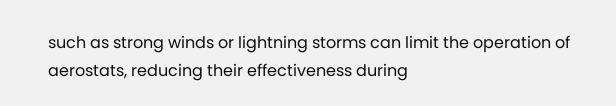such as strong winds or lightning storms can limit the operation of aerostats, reducing their effectiveness during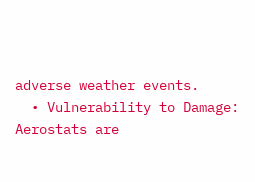adverse weather events.
  • Vulnerability to Damage: Aerostats are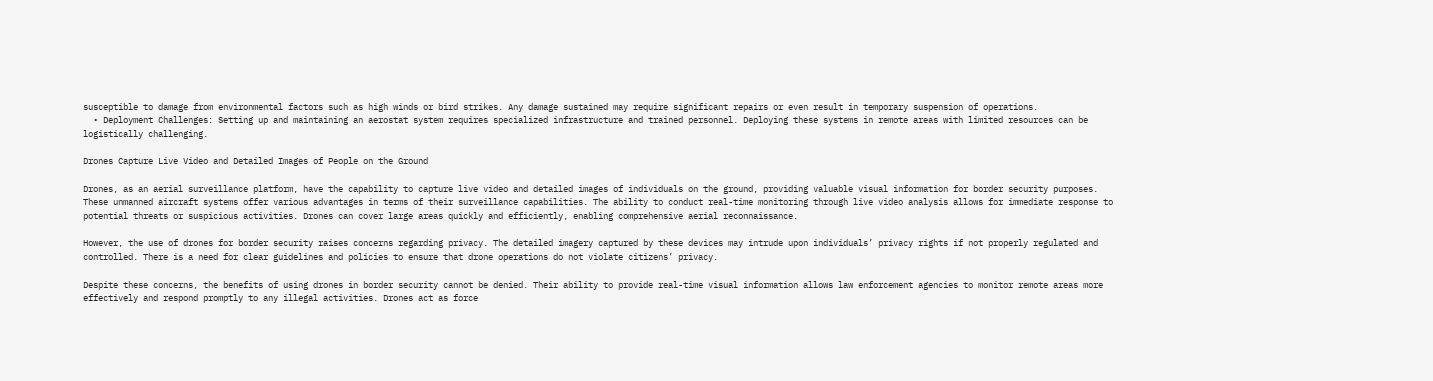susceptible to damage from environmental factors such as high winds or bird strikes. Any damage sustained may require significant repairs or even result in temporary suspension of operations.
  • Deployment Challenges: Setting up and maintaining an aerostat system requires specialized infrastructure and trained personnel. Deploying these systems in remote areas with limited resources can be logistically challenging.

Drones Capture Live Video and Detailed Images of People on the Ground

Drones, as an aerial surveillance platform, have the capability to capture live video and detailed images of individuals on the ground, providing valuable visual information for border security purposes. These unmanned aircraft systems offer various advantages in terms of their surveillance capabilities. The ability to conduct real-time monitoring through live video analysis allows for immediate response to potential threats or suspicious activities. Drones can cover large areas quickly and efficiently, enabling comprehensive aerial reconnaissance.

However, the use of drones for border security raises concerns regarding privacy. The detailed imagery captured by these devices may intrude upon individuals’ privacy rights if not properly regulated and controlled. There is a need for clear guidelines and policies to ensure that drone operations do not violate citizens’ privacy.

Despite these concerns, the benefits of using drones in border security cannot be denied. Their ability to provide real-time visual information allows law enforcement agencies to monitor remote areas more effectively and respond promptly to any illegal activities. Drones act as force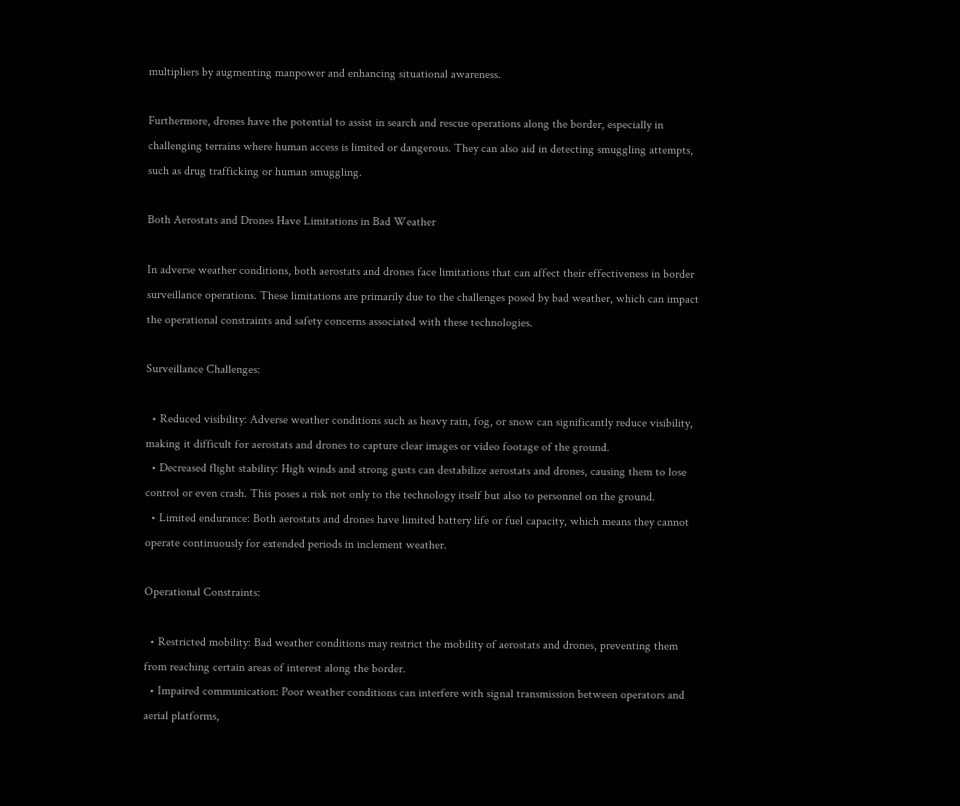multipliers by augmenting manpower and enhancing situational awareness.

Furthermore, drones have the potential to assist in search and rescue operations along the border, especially in challenging terrains where human access is limited or dangerous. They can also aid in detecting smuggling attempts, such as drug trafficking or human smuggling.

Both Aerostats and Drones Have Limitations in Bad Weather

In adverse weather conditions, both aerostats and drones face limitations that can affect their effectiveness in border surveillance operations. These limitations are primarily due to the challenges posed by bad weather, which can impact the operational constraints and safety concerns associated with these technologies.

Surveillance Challenges:

  • Reduced visibility: Adverse weather conditions such as heavy rain, fog, or snow can significantly reduce visibility, making it difficult for aerostats and drones to capture clear images or video footage of the ground.
  • Decreased flight stability: High winds and strong gusts can destabilize aerostats and drones, causing them to lose control or even crash. This poses a risk not only to the technology itself but also to personnel on the ground.
  • Limited endurance: Both aerostats and drones have limited battery life or fuel capacity, which means they cannot operate continuously for extended periods in inclement weather.

Operational Constraints:

  • Restricted mobility: Bad weather conditions may restrict the mobility of aerostats and drones, preventing them from reaching certain areas of interest along the border.
  • Impaired communication: Poor weather conditions can interfere with signal transmission between operators and aerial platforms,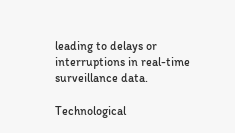leading to delays or interruptions in real-time surveillance data.

Technological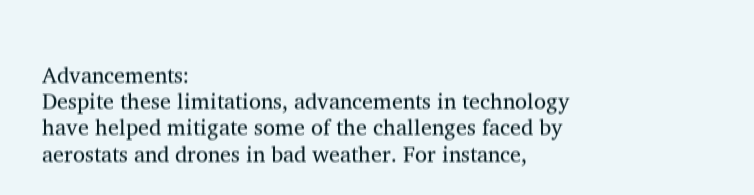Advancements:
Despite these limitations, advancements in technology have helped mitigate some of the challenges faced by aerostats and drones in bad weather. For instance,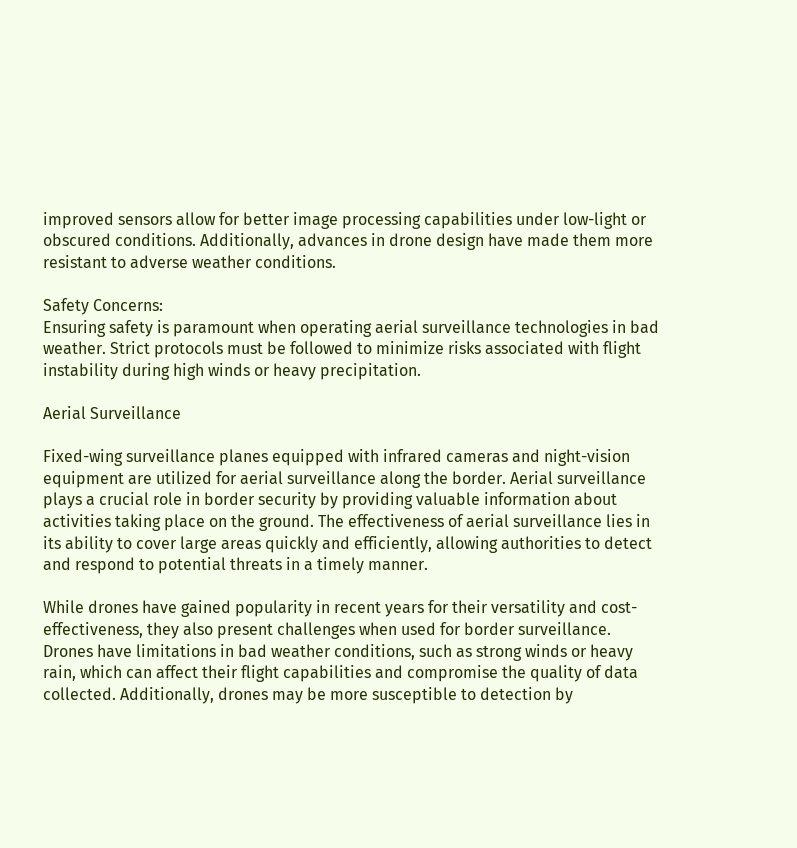improved sensors allow for better image processing capabilities under low-light or obscured conditions. Additionally, advances in drone design have made them more resistant to adverse weather conditions.

Safety Concerns:
Ensuring safety is paramount when operating aerial surveillance technologies in bad weather. Strict protocols must be followed to minimize risks associated with flight instability during high winds or heavy precipitation.

Aerial Surveillance

Fixed-wing surveillance planes equipped with infrared cameras and night-vision equipment are utilized for aerial surveillance along the border. Aerial surveillance plays a crucial role in border security by providing valuable information about activities taking place on the ground. The effectiveness of aerial surveillance lies in its ability to cover large areas quickly and efficiently, allowing authorities to detect and respond to potential threats in a timely manner.

While drones have gained popularity in recent years for their versatility and cost-effectiveness, they also present challenges when used for border surveillance. Drones have limitations in bad weather conditions, such as strong winds or heavy rain, which can affect their flight capabilities and compromise the quality of data collected. Additionally, drones may be more susceptible to detection by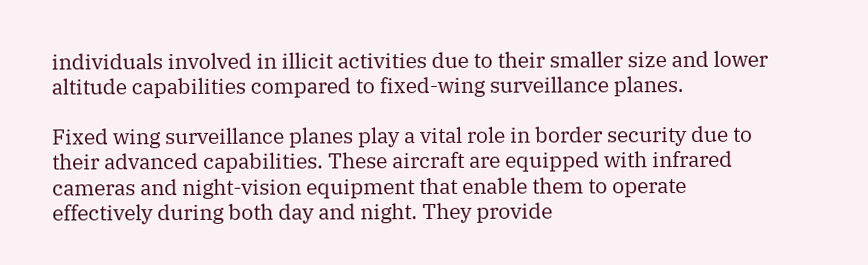individuals involved in illicit activities due to their smaller size and lower altitude capabilities compared to fixed-wing surveillance planes.

Fixed wing surveillance planes play a vital role in border security due to their advanced capabilities. These aircraft are equipped with infrared cameras and night-vision equipment that enable them to operate effectively during both day and night. They provide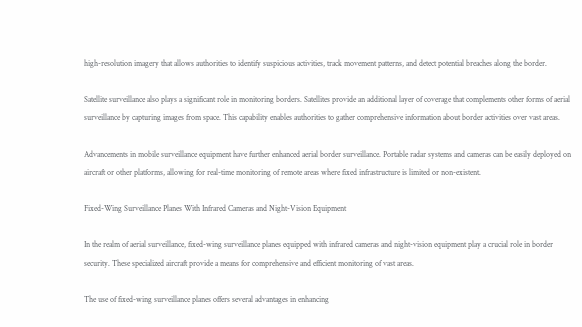high-resolution imagery that allows authorities to identify suspicious activities, track movement patterns, and detect potential breaches along the border.

Satellite surveillance also plays a significant role in monitoring borders. Satellites provide an additional layer of coverage that complements other forms of aerial surveillance by capturing images from space. This capability enables authorities to gather comprehensive information about border activities over vast areas.

Advancements in mobile surveillance equipment have further enhanced aerial border surveillance. Portable radar systems and cameras can be easily deployed on aircraft or other platforms, allowing for real-time monitoring of remote areas where fixed infrastructure is limited or non-existent.

Fixed-Wing Surveillance Planes With Infrared Cameras and Night-Vision Equipment

In the realm of aerial surveillance, fixed-wing surveillance planes equipped with infrared cameras and night-vision equipment play a crucial role in border security. These specialized aircraft provide a means for comprehensive and efficient monitoring of vast areas.

The use of fixed-wing surveillance planes offers several advantages in enhancing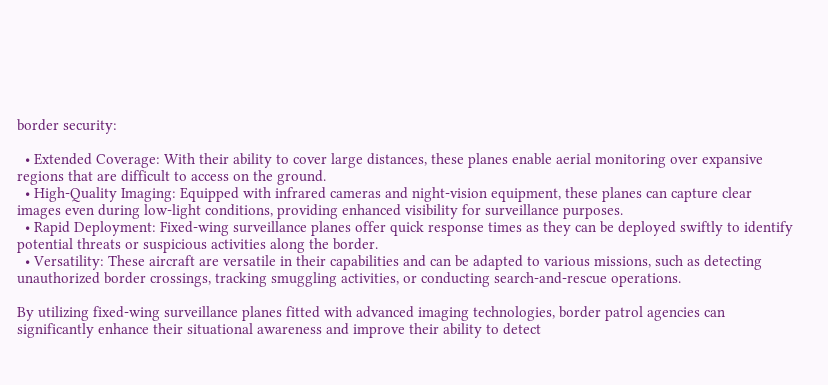border security:

  • Extended Coverage: With their ability to cover large distances, these planes enable aerial monitoring over expansive regions that are difficult to access on the ground.
  • High-Quality Imaging: Equipped with infrared cameras and night-vision equipment, these planes can capture clear images even during low-light conditions, providing enhanced visibility for surveillance purposes.
  • Rapid Deployment: Fixed-wing surveillance planes offer quick response times as they can be deployed swiftly to identify potential threats or suspicious activities along the border.
  • Versatility: These aircraft are versatile in their capabilities and can be adapted to various missions, such as detecting unauthorized border crossings, tracking smuggling activities, or conducting search-and-rescue operations.

By utilizing fixed-wing surveillance planes fitted with advanced imaging technologies, border patrol agencies can significantly enhance their situational awareness and improve their ability to detect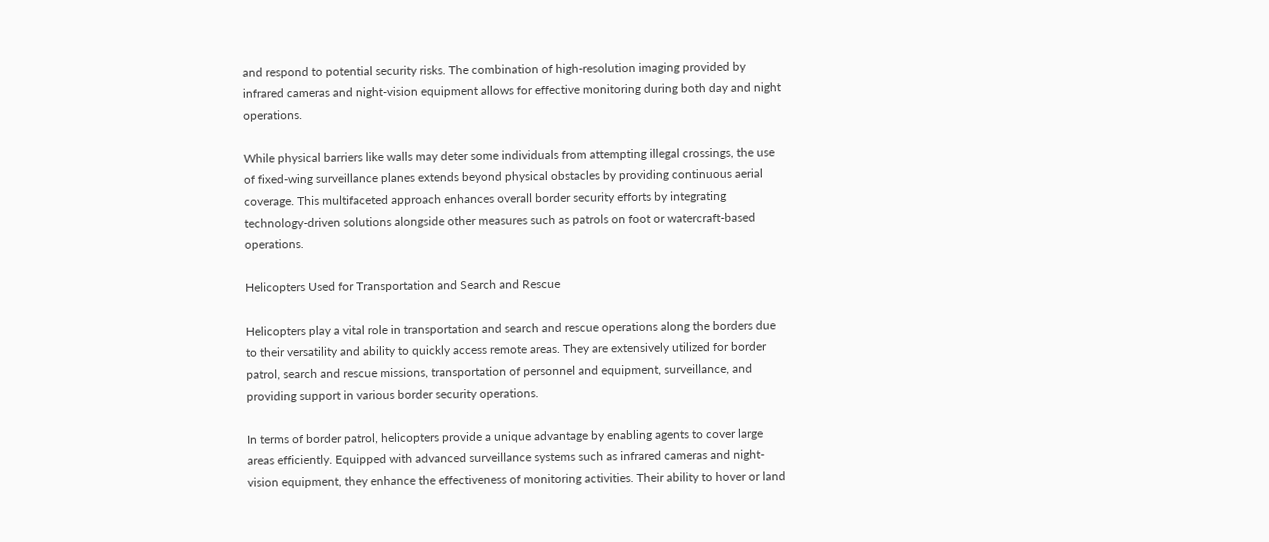and respond to potential security risks. The combination of high-resolution imaging provided by infrared cameras and night-vision equipment allows for effective monitoring during both day and night operations.

While physical barriers like walls may deter some individuals from attempting illegal crossings, the use of fixed-wing surveillance planes extends beyond physical obstacles by providing continuous aerial coverage. This multifaceted approach enhances overall border security efforts by integrating technology-driven solutions alongside other measures such as patrols on foot or watercraft-based operations.

Helicopters Used for Transportation and Search and Rescue

Helicopters play a vital role in transportation and search and rescue operations along the borders due to their versatility and ability to quickly access remote areas. They are extensively utilized for border patrol, search and rescue missions, transportation of personnel and equipment, surveillance, and providing support in various border security operations.

In terms of border patrol, helicopters provide a unique advantage by enabling agents to cover large areas efficiently. Equipped with advanced surveillance systems such as infrared cameras and night-vision equipment, they enhance the effectiveness of monitoring activities. Their ability to hover or land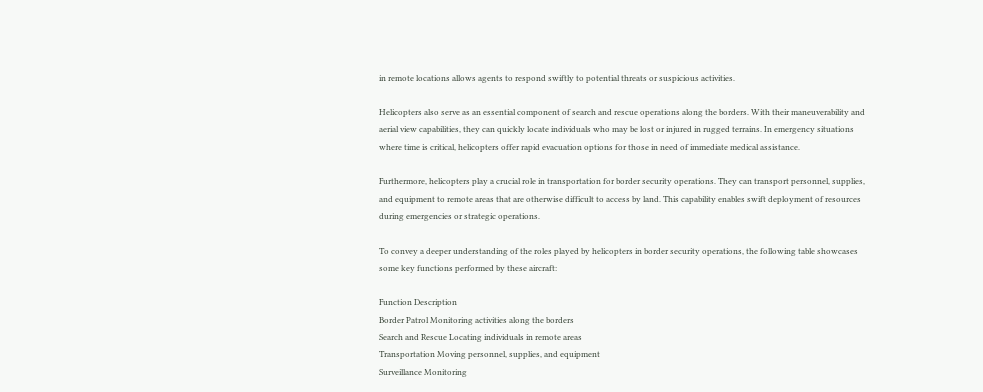in remote locations allows agents to respond swiftly to potential threats or suspicious activities.

Helicopters also serve as an essential component of search and rescue operations along the borders. With their maneuverability and aerial view capabilities, they can quickly locate individuals who may be lost or injured in rugged terrains. In emergency situations where time is critical, helicopters offer rapid evacuation options for those in need of immediate medical assistance.

Furthermore, helicopters play a crucial role in transportation for border security operations. They can transport personnel, supplies, and equipment to remote areas that are otherwise difficult to access by land. This capability enables swift deployment of resources during emergencies or strategic operations.

To convey a deeper understanding of the roles played by helicopters in border security operations, the following table showcases some key functions performed by these aircraft:

Function Description
Border Patrol Monitoring activities along the borders
Search and Rescue Locating individuals in remote areas
Transportation Moving personnel, supplies, and equipment
Surveillance Monitoring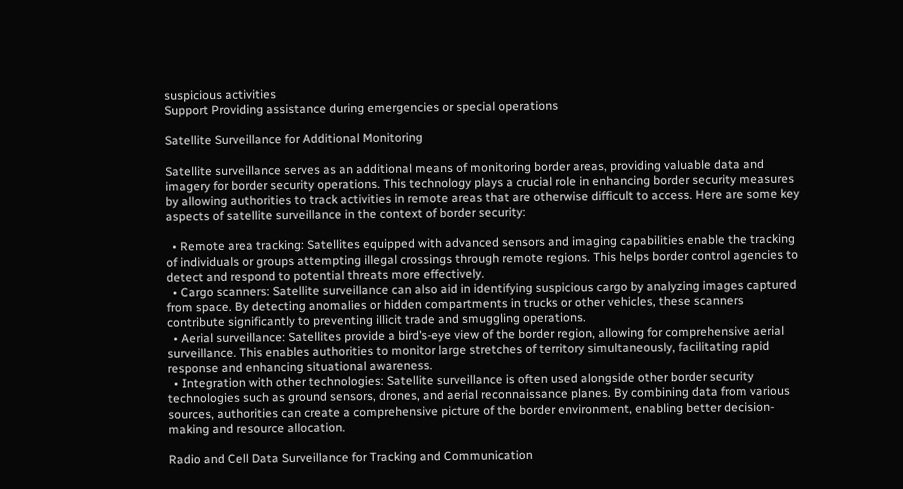suspicious activities
Support Providing assistance during emergencies or special operations

Satellite Surveillance for Additional Monitoring

Satellite surveillance serves as an additional means of monitoring border areas, providing valuable data and imagery for border security operations. This technology plays a crucial role in enhancing border security measures by allowing authorities to track activities in remote areas that are otherwise difficult to access. Here are some key aspects of satellite surveillance in the context of border security:

  • Remote area tracking: Satellites equipped with advanced sensors and imaging capabilities enable the tracking of individuals or groups attempting illegal crossings through remote regions. This helps border control agencies to detect and respond to potential threats more effectively.
  • Cargo scanners: Satellite surveillance can also aid in identifying suspicious cargo by analyzing images captured from space. By detecting anomalies or hidden compartments in trucks or other vehicles, these scanners contribute significantly to preventing illicit trade and smuggling operations.
  • Aerial surveillance: Satellites provide a bird’s-eye view of the border region, allowing for comprehensive aerial surveillance. This enables authorities to monitor large stretches of territory simultaneously, facilitating rapid response and enhancing situational awareness.
  • Integration with other technologies: Satellite surveillance is often used alongside other border security technologies such as ground sensors, drones, and aerial reconnaissance planes. By combining data from various sources, authorities can create a comprehensive picture of the border environment, enabling better decision-making and resource allocation.

Radio and Cell Data Surveillance for Tracking and Communication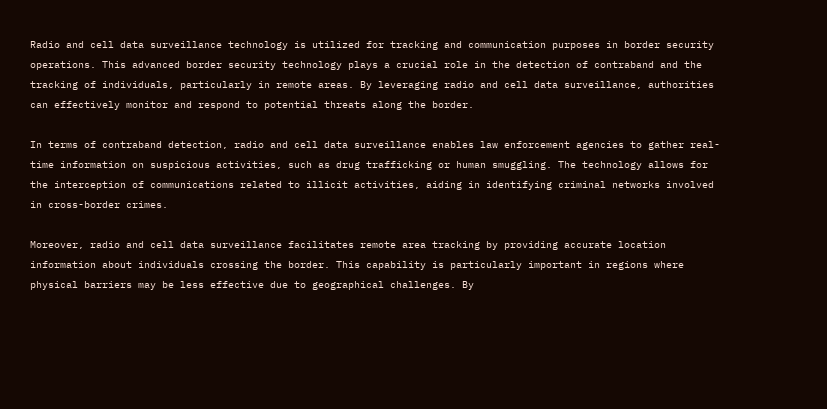Radio and cell data surveillance technology is utilized for tracking and communication purposes in border security operations. This advanced border security technology plays a crucial role in the detection of contraband and the tracking of individuals, particularly in remote areas. By leveraging radio and cell data surveillance, authorities can effectively monitor and respond to potential threats along the border.

In terms of contraband detection, radio and cell data surveillance enables law enforcement agencies to gather real-time information on suspicious activities, such as drug trafficking or human smuggling. The technology allows for the interception of communications related to illicit activities, aiding in identifying criminal networks involved in cross-border crimes.

Moreover, radio and cell data surveillance facilitates remote area tracking by providing accurate location information about individuals crossing the border. This capability is particularly important in regions where physical barriers may be less effective due to geographical challenges. By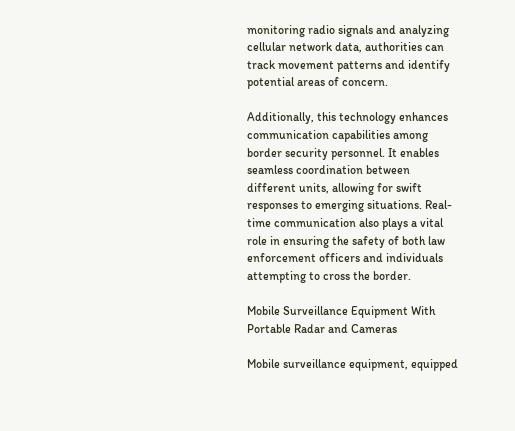monitoring radio signals and analyzing cellular network data, authorities can track movement patterns and identify potential areas of concern.

Additionally, this technology enhances communication capabilities among border security personnel. It enables seamless coordination between different units, allowing for swift responses to emerging situations. Real-time communication also plays a vital role in ensuring the safety of both law enforcement officers and individuals attempting to cross the border.

Mobile Surveillance Equipment With Portable Radar and Cameras

Mobile surveillance equipment, equipped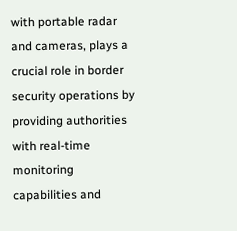with portable radar and cameras, plays a crucial role in border security operations by providing authorities with real-time monitoring capabilities and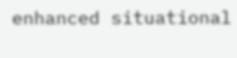enhanced situational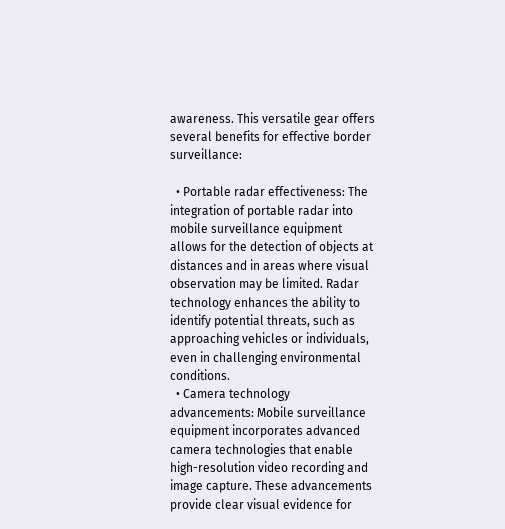awareness. This versatile gear offers several benefits for effective border surveillance:

  • Portable radar effectiveness: The integration of portable radar into mobile surveillance equipment allows for the detection of objects at distances and in areas where visual observation may be limited. Radar technology enhances the ability to identify potential threats, such as approaching vehicles or individuals, even in challenging environmental conditions.
  • Camera technology advancements: Mobile surveillance equipment incorporates advanced camera technologies that enable high-resolution video recording and image capture. These advancements provide clear visual evidence for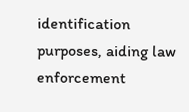identification purposes, aiding law enforcement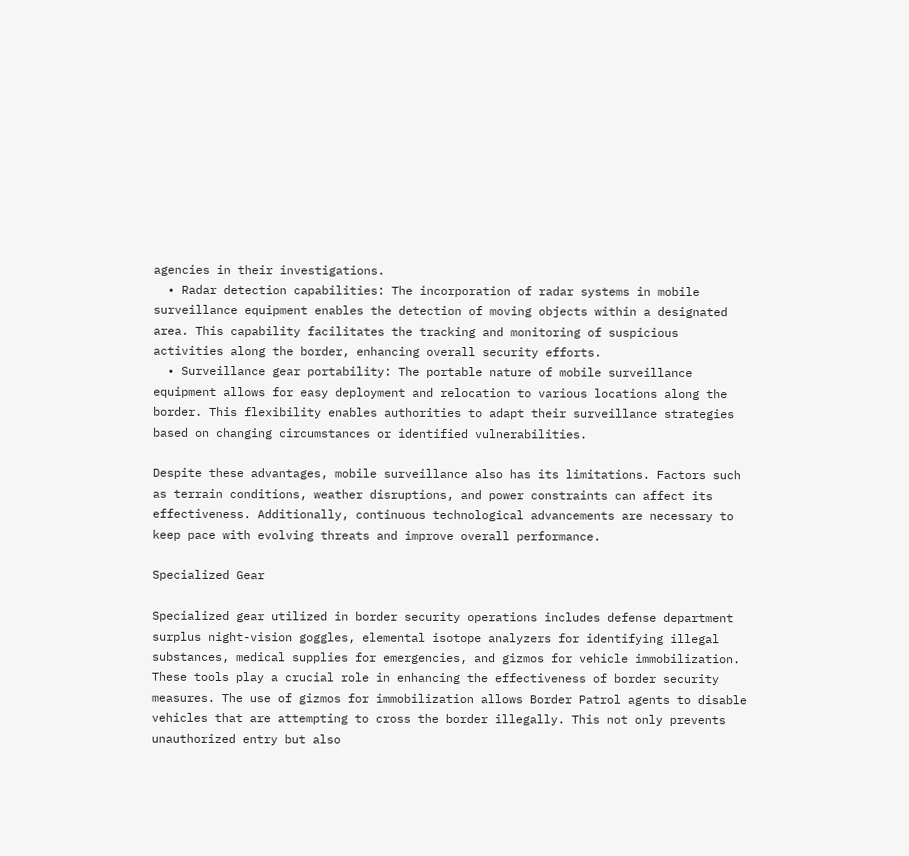agencies in their investigations.
  • Radar detection capabilities: The incorporation of radar systems in mobile surveillance equipment enables the detection of moving objects within a designated area. This capability facilitates the tracking and monitoring of suspicious activities along the border, enhancing overall security efforts.
  • Surveillance gear portability: The portable nature of mobile surveillance equipment allows for easy deployment and relocation to various locations along the border. This flexibility enables authorities to adapt their surveillance strategies based on changing circumstances or identified vulnerabilities.

Despite these advantages, mobile surveillance also has its limitations. Factors such as terrain conditions, weather disruptions, and power constraints can affect its effectiveness. Additionally, continuous technological advancements are necessary to keep pace with evolving threats and improve overall performance.

Specialized Gear

Specialized gear utilized in border security operations includes defense department surplus night-vision goggles, elemental isotope analyzers for identifying illegal substances, medical supplies for emergencies, and gizmos for vehicle immobilization. These tools play a crucial role in enhancing the effectiveness of border security measures. The use of gizmos for immobilization allows Border Patrol agents to disable vehicles that are attempting to cross the border illegally. This not only prevents unauthorized entry but also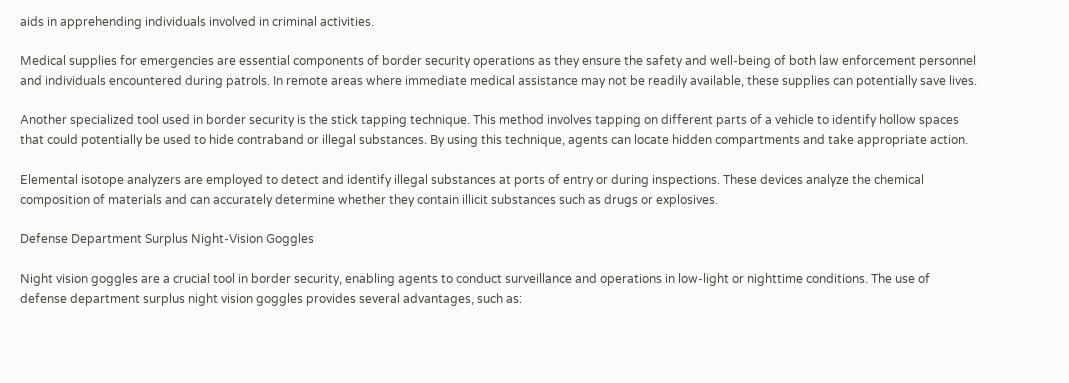aids in apprehending individuals involved in criminal activities.

Medical supplies for emergencies are essential components of border security operations as they ensure the safety and well-being of both law enforcement personnel and individuals encountered during patrols. In remote areas where immediate medical assistance may not be readily available, these supplies can potentially save lives.

Another specialized tool used in border security is the stick tapping technique. This method involves tapping on different parts of a vehicle to identify hollow spaces that could potentially be used to hide contraband or illegal substances. By using this technique, agents can locate hidden compartments and take appropriate action.

Elemental isotope analyzers are employed to detect and identify illegal substances at ports of entry or during inspections. These devices analyze the chemical composition of materials and can accurately determine whether they contain illicit substances such as drugs or explosives.

Defense Department Surplus Night-Vision Goggles

Night vision goggles are a crucial tool in border security, enabling agents to conduct surveillance and operations in low-light or nighttime conditions. The use of defense department surplus night vision goggles provides several advantages, such as: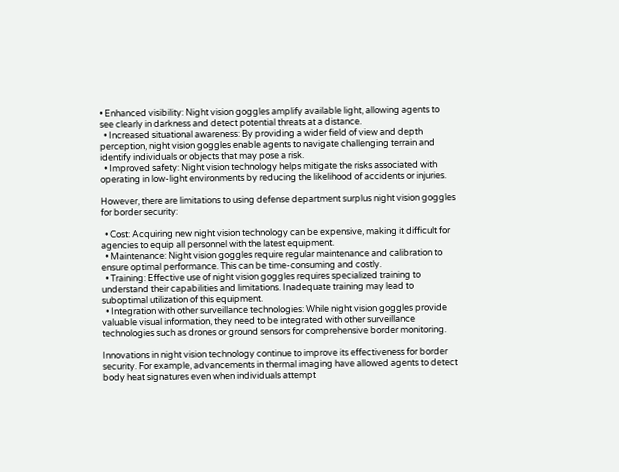• Enhanced visibility: Night vision goggles amplify available light, allowing agents to see clearly in darkness and detect potential threats at a distance.
  • Increased situational awareness: By providing a wider field of view and depth perception, night vision goggles enable agents to navigate challenging terrain and identify individuals or objects that may pose a risk.
  • Improved safety: Night vision technology helps mitigate the risks associated with operating in low-light environments by reducing the likelihood of accidents or injuries.

However, there are limitations to using defense department surplus night vision goggles for border security:

  • Cost: Acquiring new night vision technology can be expensive, making it difficult for agencies to equip all personnel with the latest equipment.
  • Maintenance: Night vision goggles require regular maintenance and calibration to ensure optimal performance. This can be time-consuming and costly.
  • Training: Effective use of night vision goggles requires specialized training to understand their capabilities and limitations. Inadequate training may lead to suboptimal utilization of this equipment.
  • Integration with other surveillance technologies: While night vision goggles provide valuable visual information, they need to be integrated with other surveillance technologies such as drones or ground sensors for comprehensive border monitoring.

Innovations in night vision technology continue to improve its effectiveness for border security. For example, advancements in thermal imaging have allowed agents to detect body heat signatures even when individuals attempt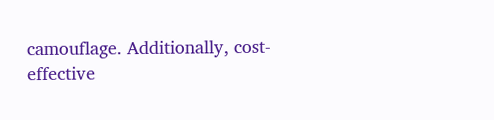camouflage. Additionally, cost-effective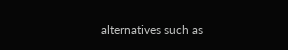alternatives such as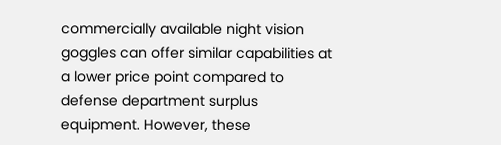commercially available night vision goggles can offer similar capabilities at a lower price point compared to defense department surplus equipment. However, these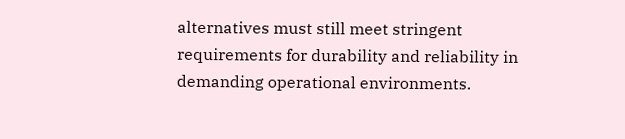alternatives must still meet stringent requirements for durability and reliability in demanding operational environments.